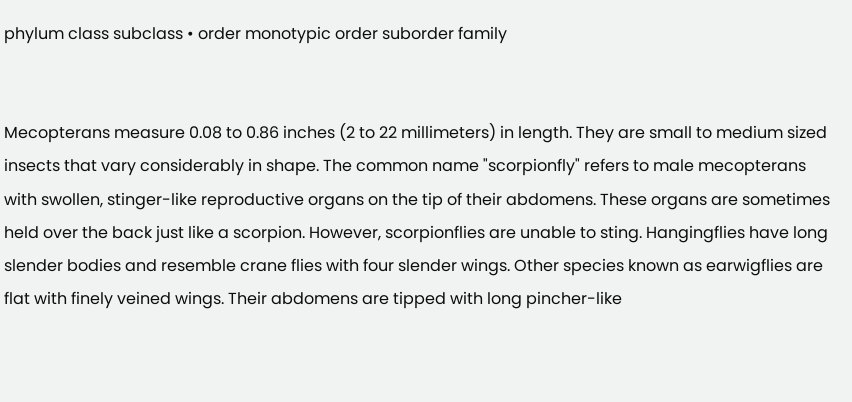phylum class subclass • order monotypic order suborder family


Mecopterans measure 0.08 to 0.86 inches (2 to 22 millimeters) in length. They are small to medium sized insects that vary considerably in shape. The common name "scorpionfly" refers to male mecopterans with swollen, stinger-like reproductive organs on the tip of their abdomens. These organs are sometimes held over the back just like a scorpion. However, scorpionflies are unable to sting. Hangingflies have long slender bodies and resemble crane flies with four slender wings. Other species known as earwigflies are flat with finely veined wings. Their abdomens are tipped with long pincher-like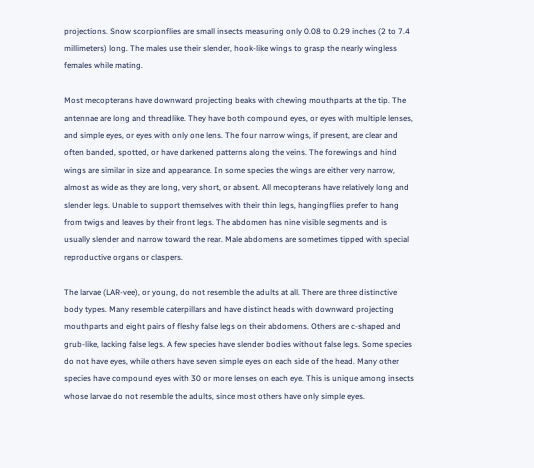projections. Snow scorpionflies are small insects measuring only 0.08 to 0.29 inches (2 to 7.4 millimeters) long. The males use their slender, hook-like wings to grasp the nearly wingless females while mating.

Most mecopterans have downward projecting beaks with chewing mouthparts at the tip. The antennae are long and threadlike. They have both compound eyes, or eyes with multiple lenses, and simple eyes, or eyes with only one lens. The four narrow wings, if present, are clear and often banded, spotted, or have darkened patterns along the veins. The forewings and hind wings are similar in size and appearance. In some species the wings are either very narrow, almost as wide as they are long, very short, or absent. All mecopterans have relatively long and slender legs. Unable to support themselves with their thin legs, hangingflies prefer to hang from twigs and leaves by their front legs. The abdomen has nine visible segments and is usually slender and narrow toward the rear. Male abdomens are sometimes tipped with special reproductive organs or claspers.

The larvae (LAR-vee), or young, do not resemble the adults at all. There are three distinctive body types. Many resemble caterpillars and have distinct heads with downward projecting mouthparts and eight pairs of fleshy false legs on their abdomens. Others are c-shaped and grub-like, lacking false legs. A few species have slender bodies without false legs. Some species do not have eyes, while others have seven simple eyes on each side of the head. Many other species have compound eyes with 30 or more lenses on each eye. This is unique among insects whose larvae do not resemble the adults, since most others have only simple eyes.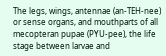The legs, wings, antennae (an-TEH-nee) or sense organs, and mouthparts of all mecopteran pupae (PYU-pee), the life stage between larvae and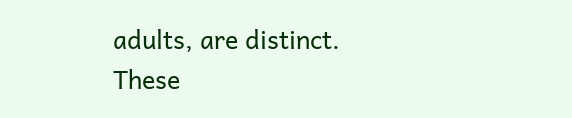adults, are distinct. These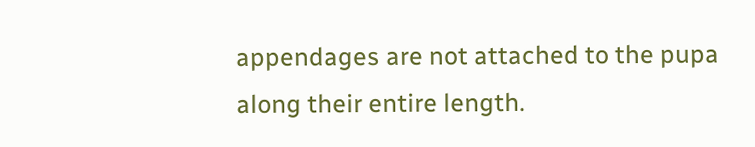appendages are not attached to the pupa along their entire length.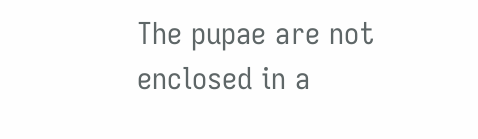The pupae are not enclosed in a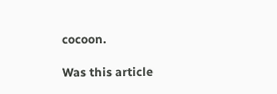cocoon.

Was this article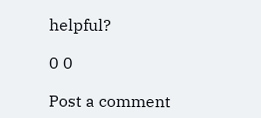helpful?

0 0

Post a comment